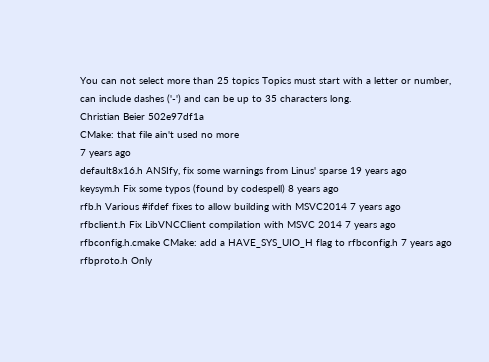You can not select more than 25 topics Topics must start with a letter or number, can include dashes ('-') and can be up to 35 characters long.
Christian Beier 502e97df1a
CMake: that file ain't used no more
7 years ago
default8x16.h ANSIfy, fix some warnings from Linus' sparse 19 years ago
keysym.h Fix some typos (found by codespell) 8 years ago
rfb.h Various #ifdef fixes to allow building with MSVC2014 7 years ago
rfbclient.h Fix LibVNCClient compilation with MSVC 2014 7 years ago
rfbconfig.h.cmake CMake: add a HAVE_SYS_UIO_H flag to rfbconfig.h 7 years ago
rfbproto.h Only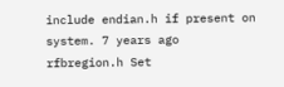include endian.h if present on system. 7 years ago
rfbregion.h Set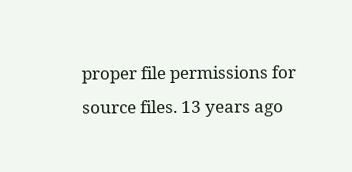proper file permissions for source files. 13 years ago